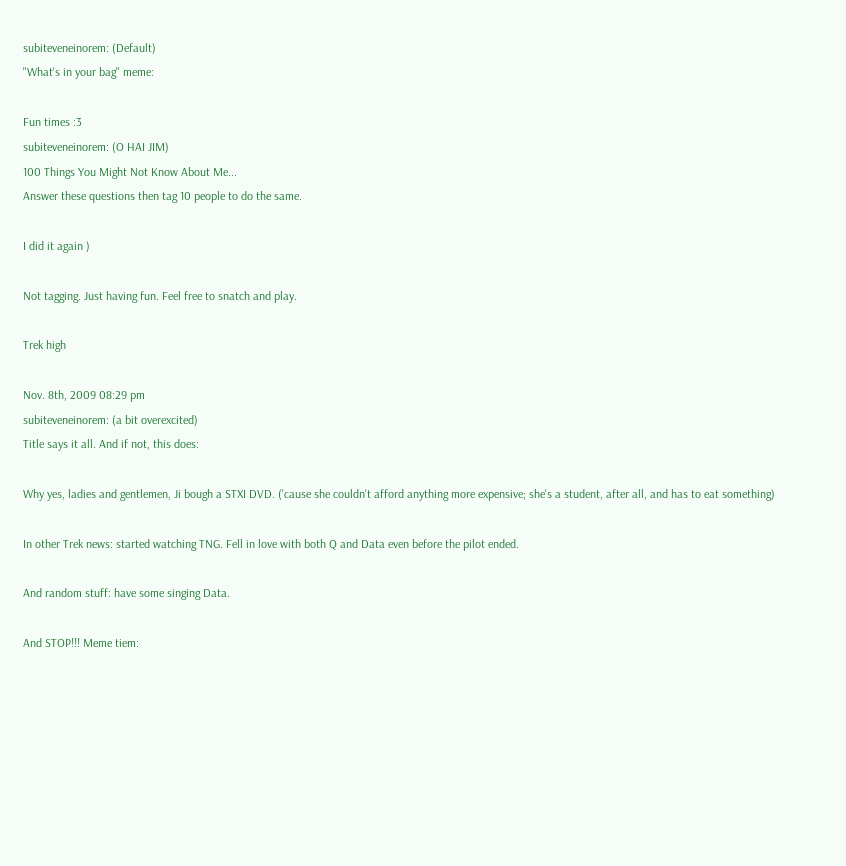subiteveneinorem: (Default)
"What's in your bag" meme:

Fun times :3
subiteveneinorem: (O HAI JIM)
100 Things You Might Not Know About Me...
Answer these questions then tag 10 people to do the same.

I did it again )

Not tagging. Just having fun. Feel free to snatch and play.

Trek high

Nov. 8th, 2009 08:29 pm
subiteveneinorem: (a bit overexcited)
Title says it all. And if not, this does:

Why yes, ladies and gentlemen, Ji bough a STXI DVD. ('cause she couldn't afford anything more expensive; she's a student, after all, and has to eat something)

In other Trek news: started watching TNG. Fell in love with both Q and Data even before the pilot ended.

And random stuff: have some singing Data.

And STOP!!! Meme tiem: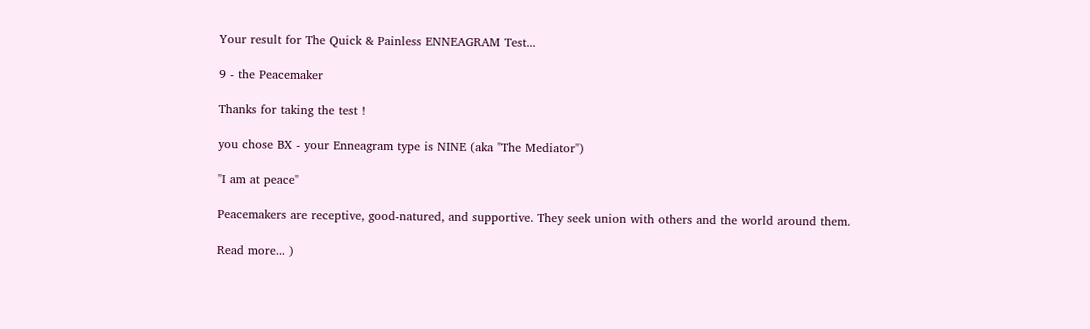Your result for The Quick & Painless ENNEAGRAM Test...

9 - the Peacemaker

Thanks for taking the test !

you chose BX - your Enneagram type is NINE (aka "The Mediator")

"I am at peace"

Peacemakers are receptive, good-natured, and supportive. They seek union with others and the world around them.

Read more... )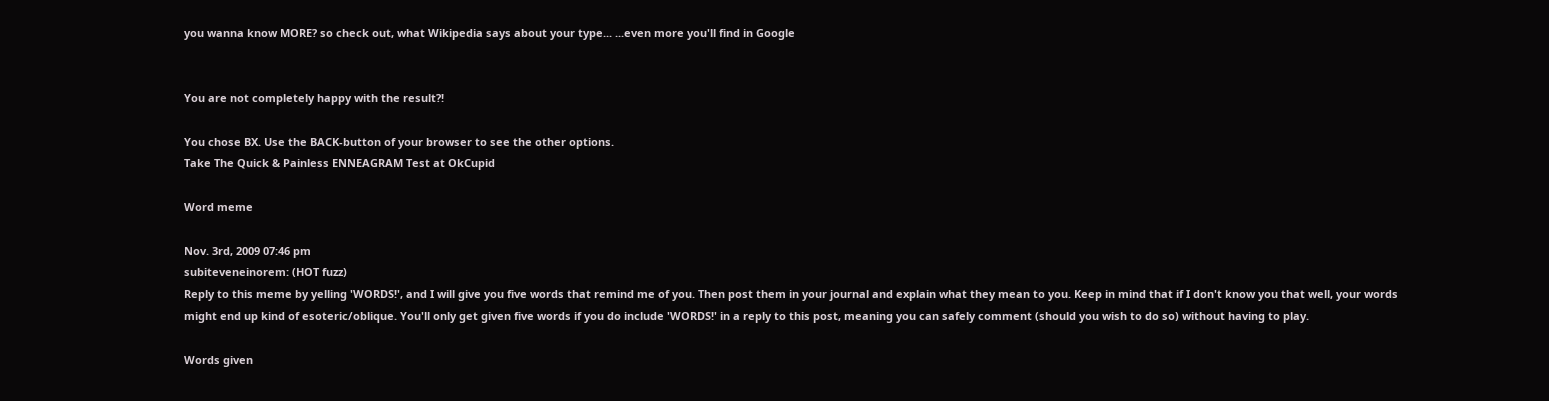you wanna know MORE? so check out, what Wikipedia says about your type... ...even more you'll find in Google


You are not completely happy with the result?!

You chose BX. Use the BACK-button of your browser to see the other options.
Take The Quick & Painless ENNEAGRAM Test at OkCupid

Word meme

Nov. 3rd, 2009 07:46 pm
subiteveneinorem: (HOT fuzz)
Reply to this meme by yelling 'WORDS!', and I will give you five words that remind me of you. Then post them in your journal and explain what they mean to you. Keep in mind that if I don't know you that well, your words might end up kind of esoteric/oblique. You'll only get given five words if you do include 'WORDS!' in a reply to this post, meaning you can safely comment (should you wish to do so) without having to play.

Words given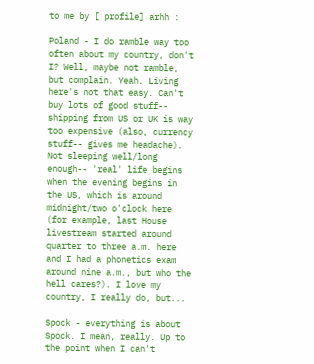to me by [ profile] arhh :

Poland - I do ramble way too often about my country, don't I? Well, maybe not ramble, but complain. Yeah. Living here's not that easy. Can't buy lots of good stuff-- shipping from US or UK is way too expensive (also, currency stuff-- gives me headache). Not sleeping well/long enough-- 'real' life begins when the evening begins in the US, which is around midnight/two o'clock here (for example, last House livestream started around quarter to three a.m. here and I had a phonetics exam around nine a.m., but who the hell cares?). I love my country, I really do, but...

Spock - everything is about Spock. I mean, really. Up to the point when I can't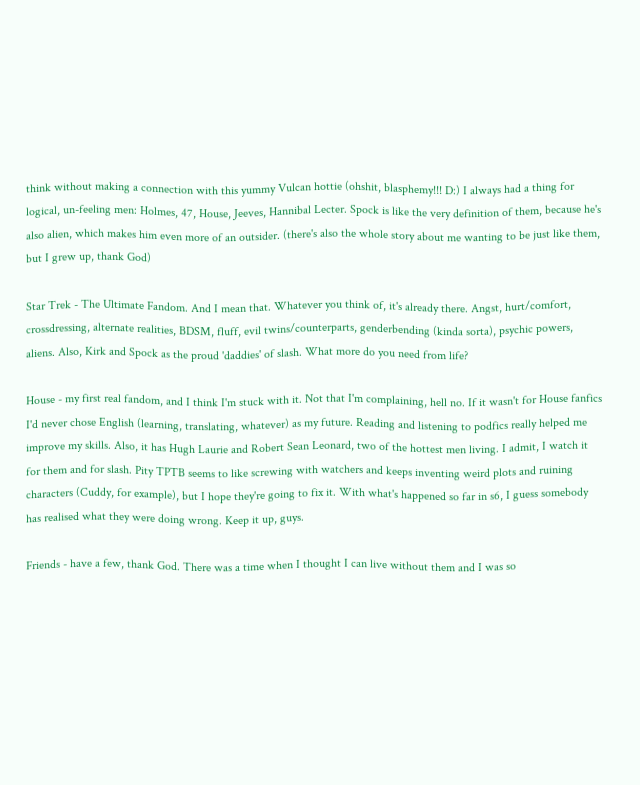think without making a connection with this yummy Vulcan hottie (ohshit, blasphemy!!! D:) I always had a thing for logical, un-feeling men: Holmes, 47, House, Jeeves, Hannibal Lecter. Spock is like the very definition of them, because he's also alien, which makes him even more of an outsider. (there's also the whole story about me wanting to be just like them, but I grew up, thank God)

Star Trek - The Ultimate Fandom. And I mean that. Whatever you think of, it's already there. Angst, hurt/comfort, crossdressing, alternate realities, BDSM, fluff, evil twins/counterparts, genderbending (kinda sorta), psychic powers, aliens. Also, Kirk and Spock as the proud 'daddies' of slash. What more do you need from life?

House - my first real fandom, and I think I'm stuck with it. Not that I'm complaining, hell no. If it wasn't for House fanfics I'd never chose English (learning, translating, whatever) as my future. Reading and listening to podfics really helped me improve my skills. Also, it has Hugh Laurie and Robert Sean Leonard, two of the hottest men living. I admit, I watch it for them and for slash. Pity TPTB seems to like screwing with watchers and keeps inventing weird plots and ruining characters (Cuddy, for example), but I hope they're going to fix it. With what's happened so far in s6, I guess somebody has realised what they were doing wrong. Keep it up, guys.

Friends - have a few, thank God. There was a time when I thought I can live without them and I was so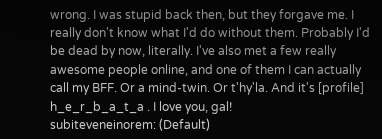wrong. I was stupid back then, but they forgave me. I really don't know what I'd do without them. Probably I'd be dead by now, literally. I've also met a few really awesome people online, and one of them I can actually call my BFF. Or a mind-twin. Or t'hy'la. And it's [profile] h_e_r_b_a_t_a . I love you, gal!
subiteveneinorem: (Default)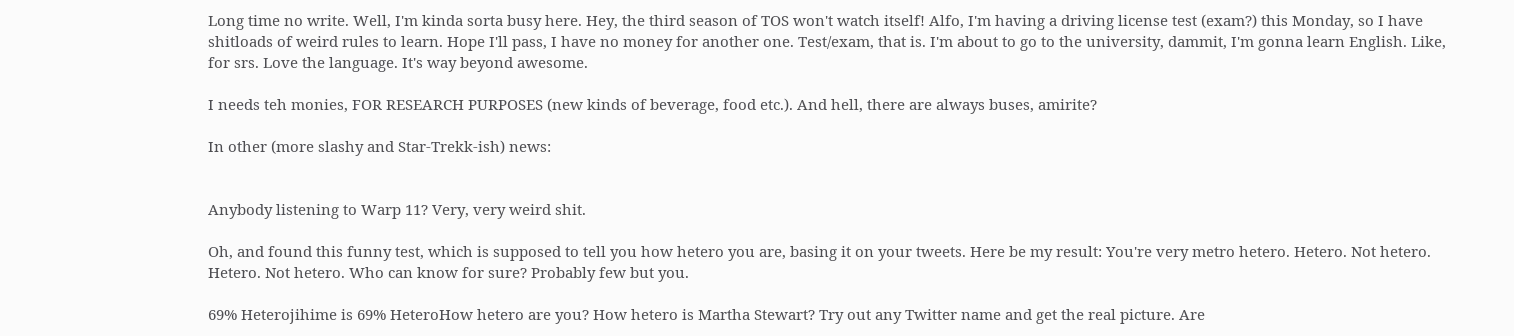Long time no write. Well, I'm kinda sorta busy here. Hey, the third season of TOS won't watch itself! Alfo, I'm having a driving license test (exam?) this Monday, so I have shitloads of weird rules to learn. Hope I'll pass, I have no money for another one. Test/exam, that is. I'm about to go to the university, dammit, I'm gonna learn English. Like, for srs. Love the language. It's way beyond awesome.

I needs teh monies, FOR RESEARCH PURPOSES (new kinds of beverage, food etc.). And hell, there are always buses, amirite?

In other (more slashy and Star-Trekk-ish) news:


Anybody listening to Warp 11? Very, very weird shit.

Oh, and found this funny test, which is supposed to tell you how hetero you are, basing it on your tweets. Here be my result: You're very metro hetero. Hetero. Not hetero. Hetero. Not hetero. Who can know for sure? Probably few but you.

69% Heterojihime is 69% HeteroHow hetero are you? How hetero is Martha Stewart? Try out any Twitter name and get the real picture. Are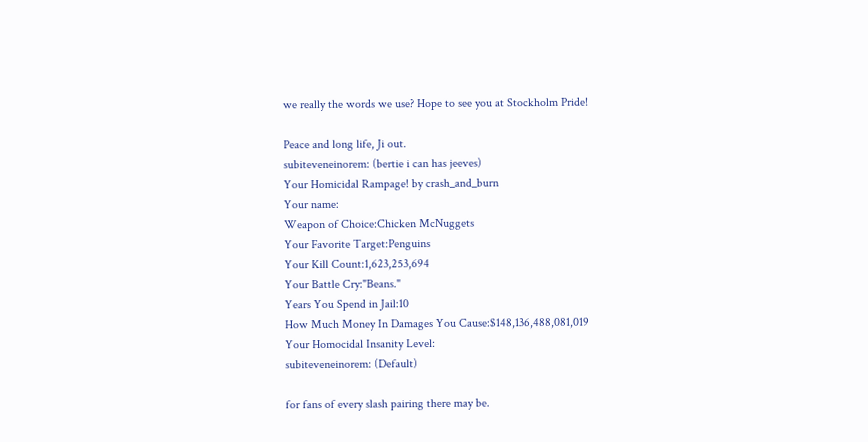we really the words we use? Hope to see you at Stockholm Pride!

Peace and long life, Ji out.
subiteveneinorem: (bertie i can has jeeves)
Your Homicidal Rampage! by crash_and_burn
Your name:
Weapon of Choice:Chicken McNuggets
Your Favorite Target:Penguins
Your Kill Count:1,623,253,694
Your Battle Cry:"Beans."
Years You Spend in Jail:10
How Much Money In Damages You Cause:$148,136,488,081,019
Your Homocidal Insanity Level:
subiteveneinorem: (Default)

for fans of every slash pairing there may be.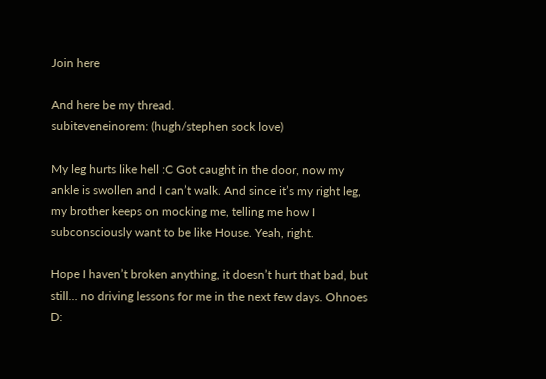Join here

And here be my thread.
subiteveneinorem: (hugh/stephen sock love)

My leg hurts like hell :C Got caught in the door, now my ankle is swollen and I can’t walk. And since it’s my right leg, my brother keeps on mocking me, telling me how I subconsciously want to be like House. Yeah, right.

Hope I haven’t broken anything, it doesn’t hurt that bad, but still… no driving lessons for me in the next few days. Ohnoes D: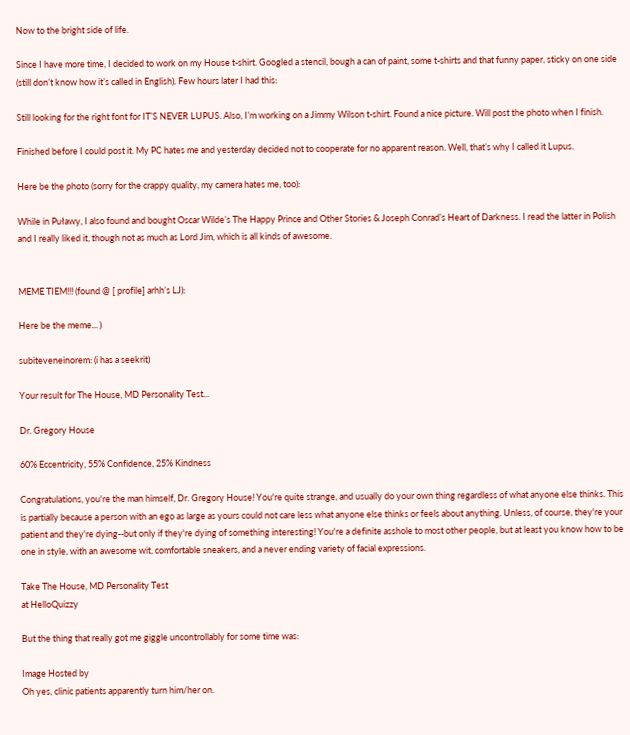Now to the bright side of life.

Since I have more time, I decided to work on my House t-shirt. Googled a stencil, bough a can of paint, some t-shirts and that funny paper, sticky on one side (still don’t know how it’s called in English). Few hours later I had this:

Still looking for the right font for IT’S NEVER LUPUS. Also, I’m working on a Jimmy Wilson t-shirt. Found a nice picture. Will post the photo when I finish.

Finished before I could post it. My PC hates me and yesterday decided not to cooperate for no apparent reason. Well, that’s why I called it Lupus.

Here be the photo (sorry for the crappy quality, my camera hates me, too):

While in Puławy, I also found and bought Oscar Wilde’s The Happy Prince and Other Stories & Joseph Conrad’s Heart of Darkness. I read the latter in Polish and I really liked it, though not as much as Lord Jim, which is all kinds of awesome.


MEME TIEM!!! (found @ [ profile] arhh’s LJ):

Here be the meme... )

subiteveneinorem: (i has a seekrit)

Your result for The House, MD Personality Test...

Dr. Gregory House

60% Eccentricity, 55% Confidence, 25% Kindness

Congratulations, you're the man himself, Dr. Gregory House! You're quite strange, and usually do your own thing regardless of what anyone else thinks. This is partially because a person with an ego as large as yours could not care less what anyone else thinks or feels about anything. Unless, of course, they're your patient and they're dying--but only if they're dying of something interesting! You're a definite asshole to most other people, but at least you know how to be one in style, with an awesome wit, comfortable sneakers, and a never ending variety of facial expressions.

Take The House, MD Personality Test
at HelloQuizzy

But the thing that really got me giggle uncontrollably for some time was:

Image Hosted by
Oh yes, clinic patients apparently turn him/her on.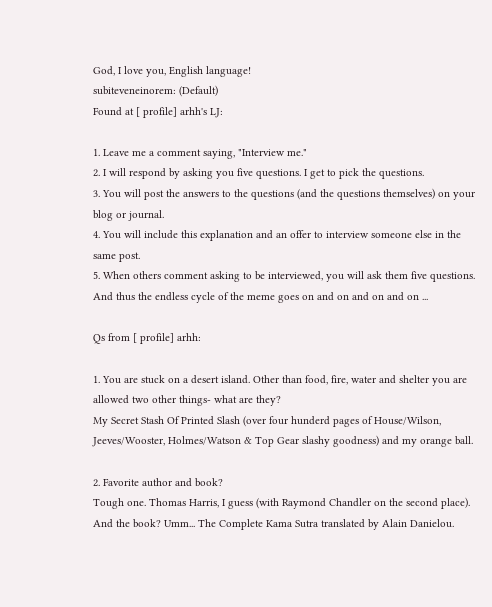God, I love you, English language!
subiteveneinorem: (Default)
Found at [ profile] arhh's LJ:

1. Leave me a comment saying, "Interview me."
2. I will respond by asking you five questions. I get to pick the questions.
3. You will post the answers to the questions (and the questions themselves) on your blog or journal.
4. You will include this explanation and an offer to interview someone else in the same post.
5. When others comment asking to be interviewed, you will ask them five questions. And thus the endless cycle of the meme goes on and on and on and on ...

Qs from [ profile] arhh:

1. You are stuck on a desert island. Other than food, fire, water and shelter you are allowed two other things- what are they?
My Secret Stash Of Printed Slash (over four hunderd pages of House/Wilson, Jeeves/Wooster, Holmes/Watson & Top Gear slashy goodness) and my orange ball.

2. Favorite author and book?
Tough one. Thomas Harris, I guess (with Raymond Chandler on the second place). And the book? Umm... The Complete Kama Sutra translated by Alain Danielou.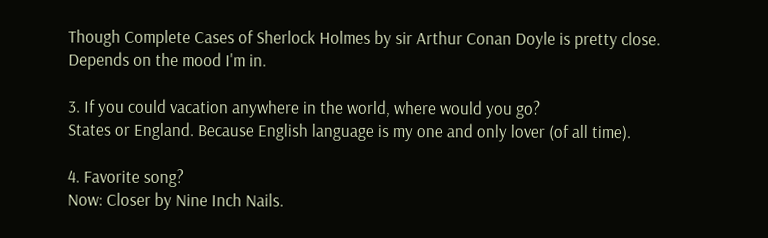Though Complete Cases of Sherlock Holmes by sir Arthur Conan Doyle is pretty close. Depends on the mood I'm in.

3. If you could vacation anywhere in the world, where would you go?
States or England. Because English language is my one and only lover (of all time).

4. Favorite song?
Now: Closer by Nine Inch Nails.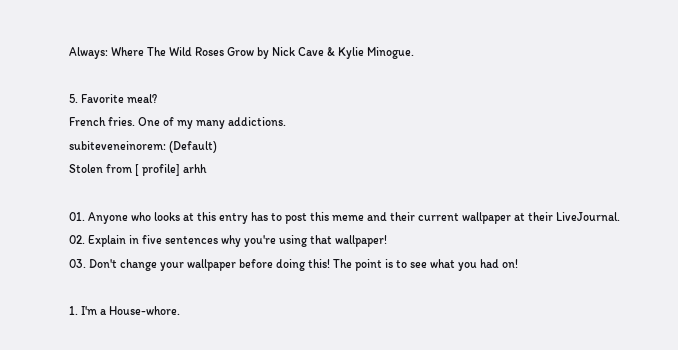Always: Where The Wild Roses Grow by Nick Cave & Kylie Minogue.

5. Favorite meal?
French fries. One of my many addictions.
subiteveneinorem: (Default)
Stolen from [ profile] arhh

01. Anyone who looks at this entry has to post this meme and their current wallpaper at their LiveJournal.
02. Explain in five sentences why you're using that wallpaper!
03. Don't change your wallpaper before doing this! The point is to see what you had on!

1. I'm a House-whore.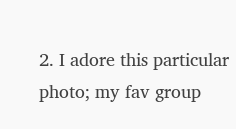2. I adore this particular photo; my fav group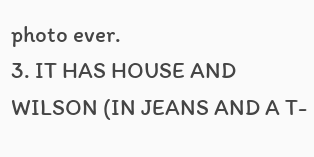photo ever.
3. IT HAS HOUSE AND WILSON (IN JEANS AND A T-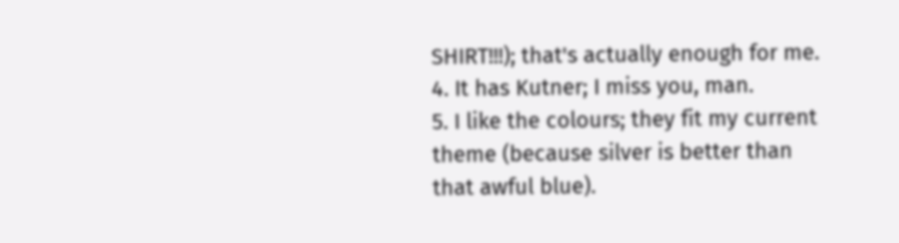SHIRT!!!); that's actually enough for me.
4. It has Kutner; I miss you, man.
5. I like the colours; they fit my current theme (because silver is better than that awful blue).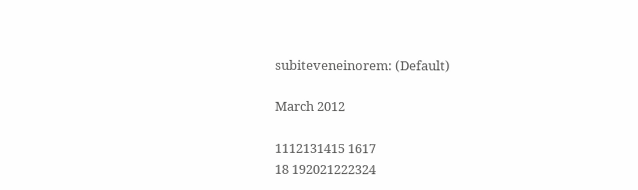subiteveneinorem: (Default)

March 2012

1112131415 1617
18 192021222324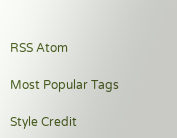RSS Atom

Most Popular Tags

Style Credit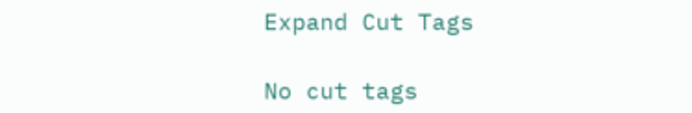Expand Cut Tags

No cut tags